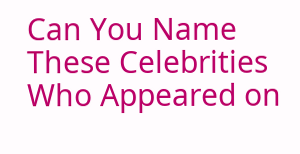Can You Name These Celebrities Who Appeared on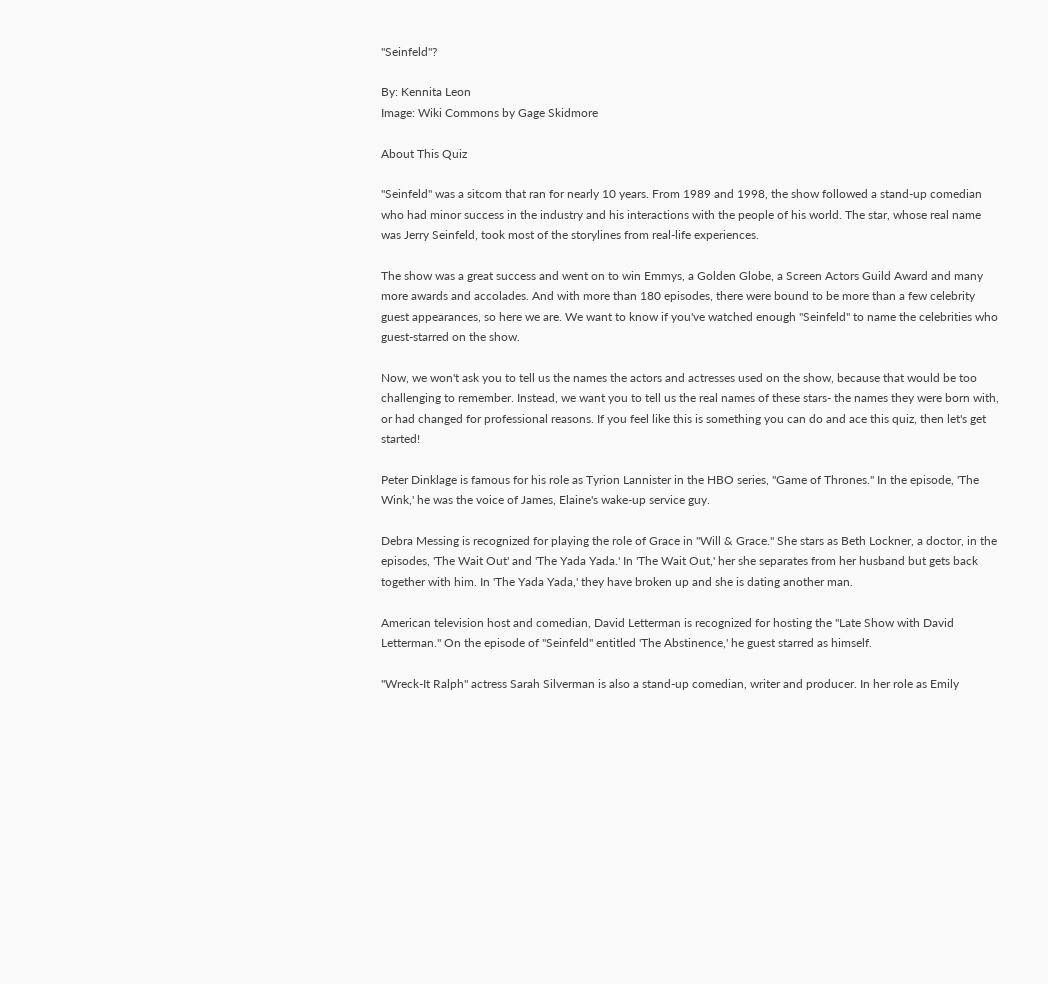"Seinfeld"?

By: Kennita Leon
Image: Wiki Commons by Gage Skidmore

About This Quiz

"Seinfeld" was a sitcom that ran for nearly 10 years. From 1989 and 1998, the show followed a stand-up comedian who had minor success in the industry and his interactions with the people of his world. The star, whose real name was Jerry Seinfeld, took most of the storylines from real-life experiences.

The show was a great success and went on to win Emmys, a Golden Globe, a Screen Actors Guild Award and many more awards and accolades. And with more than 180 episodes, there were bound to be more than a few celebrity guest appearances, so here we are. We want to know if you've watched enough "Seinfeld" to name the celebrities who guest-starred on the show.

Now, we won't ask you to tell us the names the actors and actresses used on the show, because that would be too challenging to remember. Instead, we want you to tell us the real names of these stars- the names they were born with, or had changed for professional reasons. If you feel like this is something you can do and ace this quiz, then let's get started!

Peter Dinklage is famous for his role as Tyrion Lannister in the HBO series, "Game of Thrones." In the episode, 'The Wink,' he was the voice of James, Elaine's wake-up service guy.

Debra Messing is recognized for playing the role of Grace in "Will & Grace." She stars as Beth Lockner, a doctor, in the episodes, 'The Wait Out' and 'The Yada Yada.' In 'The Wait Out,' her she separates from her husband but gets back together with him. In 'The Yada Yada,' they have broken up and she is dating another man.

American television host and comedian, David Letterman is recognized for hosting the "Late Show with David Letterman." On the episode of "Seinfeld" entitled 'The Abstinence,' he guest starred as himself.

"Wreck-It Ralph" actress Sarah Silverman is also a stand-up comedian, writer and producer. In her role as Emily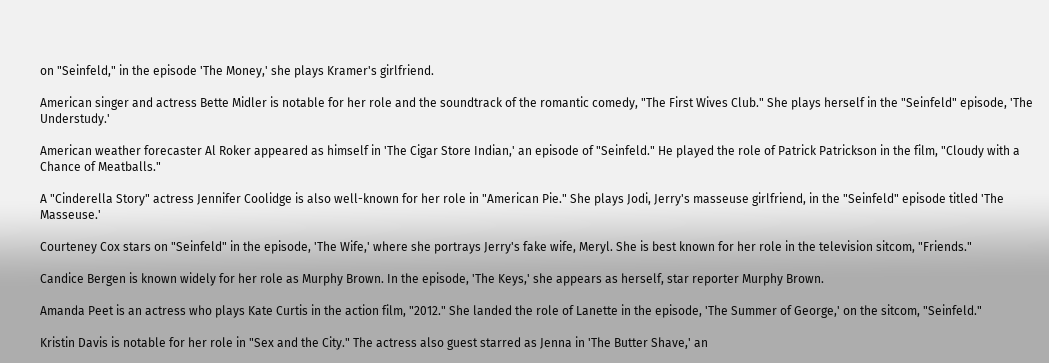on "Seinfeld," in the episode 'The Money,' she plays Kramer's girlfriend.

American singer and actress Bette Midler is notable for her role and the soundtrack of the romantic comedy, "The First Wives Club." She plays herself in the "Seinfeld" episode, 'The Understudy.'

American weather forecaster Al Roker appeared as himself in 'The Cigar Store Indian,' an episode of "Seinfeld." He played the role of Patrick Patrickson in the film, "Cloudy with a Chance of Meatballs."

A "Cinderella Story" actress Jennifer Coolidge is also well-known for her role in "American Pie." She plays Jodi, Jerry's masseuse girlfriend, in the "Seinfeld" episode titled 'The Masseuse.'

Courteney Cox stars on "Seinfeld" in the episode, 'The Wife,' where she portrays Jerry's fake wife, Meryl. She is best known for her role in the television sitcom, "Friends."

Candice Bergen is known widely for her role as Murphy Brown. In the episode, 'The Keys,' she appears as herself, star reporter Murphy Brown.

Amanda Peet is an actress who plays Kate Curtis in the action film, "2012." She landed the role of Lanette in the episode, 'The Summer of George,' on the sitcom, "Seinfeld."

Kristin Davis is notable for her role in "Sex and the City." The actress also guest starred as Jenna in 'The Butter Shave,' an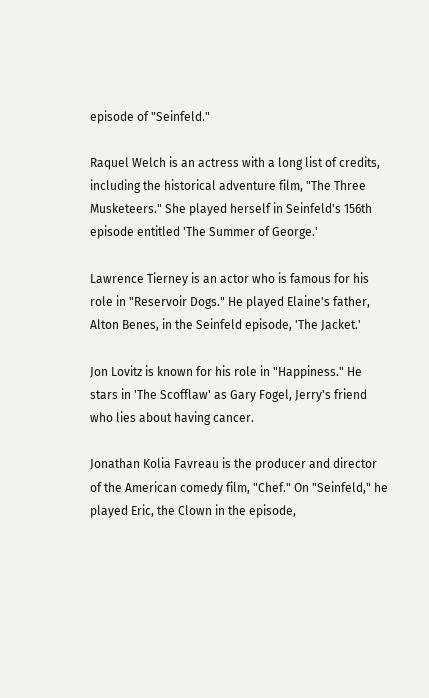episode of "Seinfeld."

Raquel Welch is an actress with a long list of credits, including the historical adventure film, "The Three Musketeers." She played herself in Seinfeld's 156th episode entitled 'The Summer of George.'

Lawrence Tierney is an actor who is famous for his role in "Reservoir Dogs." He played Elaine's father, Alton Benes, in the Seinfeld episode, 'The Jacket.'

Jon Lovitz is known for his role in "Happiness." He stars in 'The Scofflaw' as Gary Fogel, Jerry's friend who lies about having cancer.

Jonathan Kolia Favreau is the producer and director of the American comedy film, "Chef." On "Seinfeld," he played Eric, the Clown in the episode,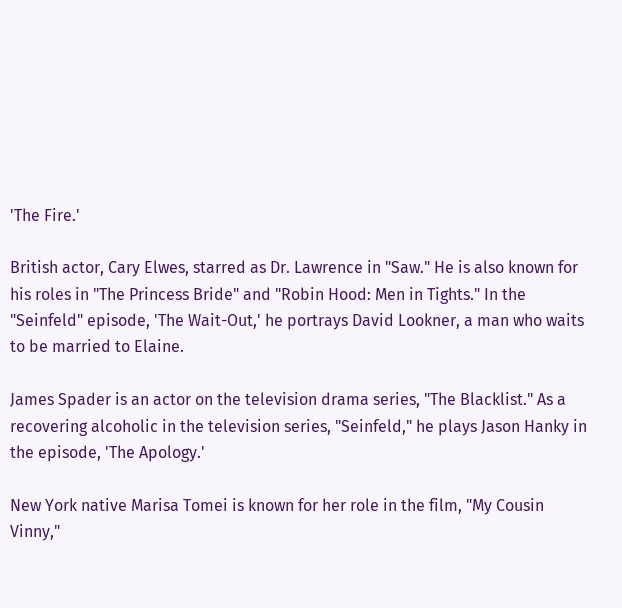'The Fire.'

British actor, Cary Elwes, starred as Dr. Lawrence in "Saw." He is also known for his roles in "The Princess Bride" and "Robin Hood: Men in Tights." In the "Seinfeld" episode, 'The Wait-Out,' he portrays David Lookner, a man who waits to be married to Elaine.

James Spader is an actor on the television drama series, "The Blacklist." As a recovering alcoholic in the television series, "Seinfeld," he plays Jason Hanky in the episode, 'The Apology.'

New York native Marisa Tomei is known for her role in the film, "My Cousin Vinny,"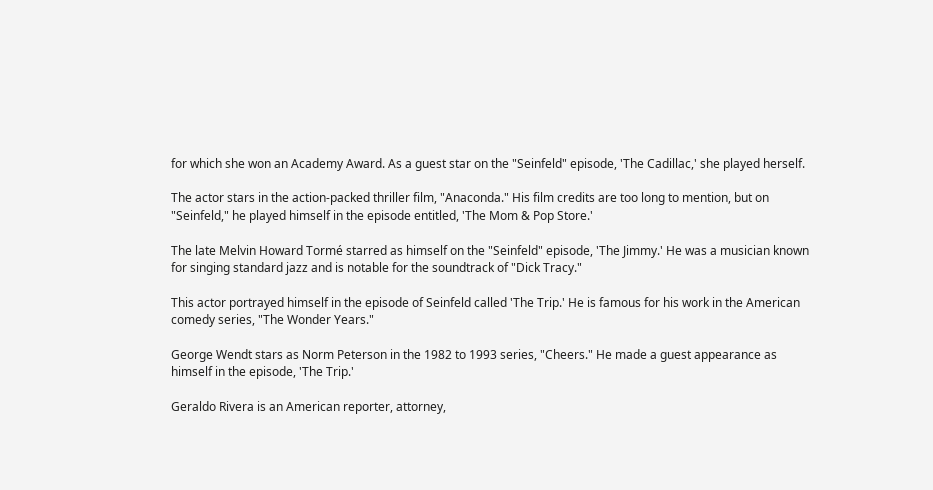for which she won an Academy Award. As a guest star on the "Seinfeld" episode, 'The Cadillac,' she played herself.

The actor stars in the action-packed thriller film, "Anaconda." His film credits are too long to mention, but on "Seinfeld," he played himself in the episode entitled, 'The Mom & Pop Store.'

The late Melvin Howard Tormé starred as himself on the "Seinfeld" episode, 'The Jimmy.' He was a musician known for singing standard jazz and is notable for the soundtrack of "Dick Tracy."

This actor portrayed himself in the episode of Seinfeld called 'The Trip.' He is famous for his work in the American comedy series, "The Wonder Years."

George Wendt stars as Norm Peterson in the 1982 to 1993 series, "Cheers." He made a guest appearance as himself in the episode, 'The Trip.'

Geraldo Rivera is an American reporter, attorney,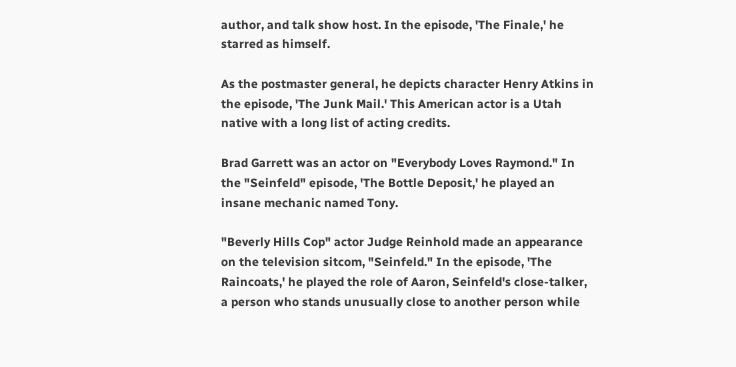author, and talk show host. In the episode, 'The Finale,' he starred as himself.

As the postmaster general, he depicts character Henry Atkins in the episode, 'The Junk Mail.' This American actor is a Utah native with a long list of acting credits.

Brad Garrett was an actor on "Everybody Loves Raymond." In the "Seinfeld" episode, 'The Bottle Deposit,' he played an insane mechanic named Tony.

"Beverly Hills Cop" actor Judge Reinhold made an appearance on the television sitcom, "Seinfeld." In the episode, 'The Raincoats,' he played the role of Aaron, Seinfeld's close-talker, a person who stands unusually close to another person while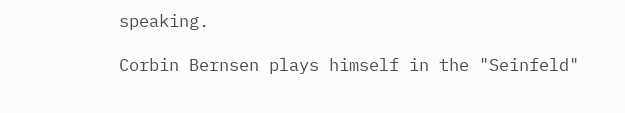speaking.

Corbin Bernsen plays himself in the "Seinfeld"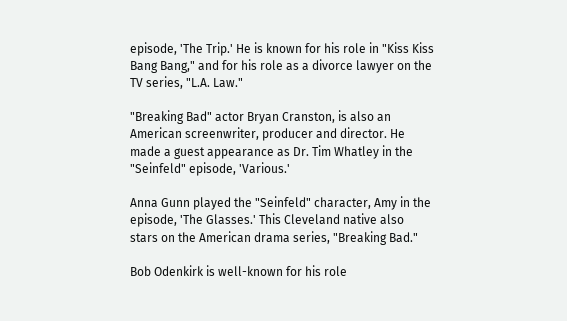episode, 'The Trip.' He is known for his role in "Kiss Kiss Bang Bang," and for his role as a divorce lawyer on the TV series, "L.A. Law."

"Breaking Bad" actor Bryan Cranston, is also an American screenwriter, producer and director. He made a guest appearance as Dr. Tim Whatley in the "Seinfeld" episode, 'Various.'

Anna Gunn played the "Seinfeld" character, Amy in the episode, 'The Glasses.' This Cleveland native also stars on the American drama series, "Breaking Bad."

Bob Odenkirk is well-known for his role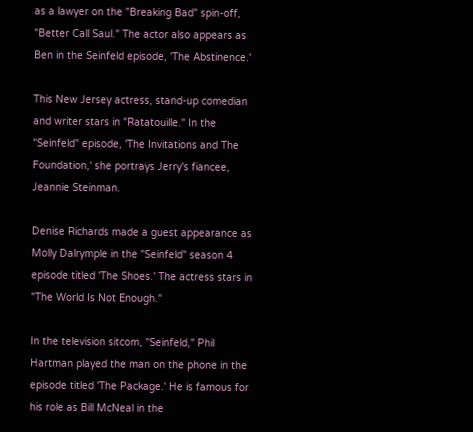as a lawyer on the "Breaking Bad" spin-off, "Better Call Saul." The actor also appears as Ben in the Seinfeld episode, 'The Abstinence.'

This New Jersey actress, stand-up comedian and writer stars in "Ratatouille." In the "Seinfeld" episode, 'The Invitations and The Foundation,' she portrays Jerry's fiancee, Jeannie Steinman.

Denise Richards made a guest appearance as Molly Dalrymple in the "Seinfeld" season 4 episode titled 'The Shoes.' The actress stars in "The World Is Not Enough."

In the television sitcom, "Seinfeld," Phil Hartman played the man on the phone in the episode titled 'The Package.' He is famous for his role as Bill McNeal in the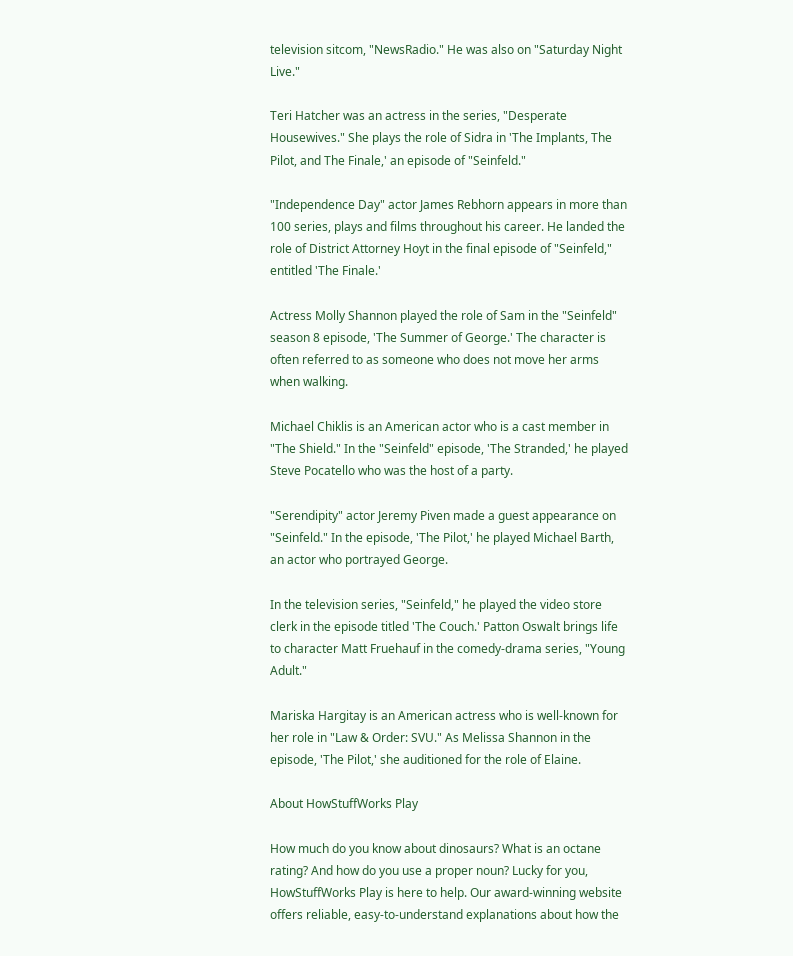television sitcom, "NewsRadio." He was also on "Saturday Night Live."

Teri Hatcher was an actress in the series, "Desperate Housewives." She plays the role of Sidra in 'The Implants, The Pilot, and The Finale,' an episode of "Seinfeld."

"Independence Day" actor James Rebhorn appears in more than 100 series, plays and films throughout his career. He landed the role of District Attorney Hoyt in the final episode of "Seinfeld," entitled 'The Finale.'

Actress Molly Shannon played the role of Sam in the "Seinfeld" season 8 episode, 'The Summer of George.' The character is often referred to as someone who does not move her arms when walking.

Michael Chiklis is an American actor who is a cast member in "The Shield." In the "Seinfeld" episode, 'The Stranded,' he played Steve Pocatello who was the host of a party.

"Serendipity" actor Jeremy Piven made a guest appearance on "Seinfeld." In the episode, 'The Pilot,' he played Michael Barth, an actor who portrayed George.

In the television series, "Seinfeld," he played the video store clerk in the episode titled 'The Couch.' Patton Oswalt brings life to character Matt Fruehauf in the comedy-drama series, "Young Adult."

Mariska Hargitay is an American actress who is well-known for her role in "Law & Order: SVU." As Melissa Shannon in the episode, 'The Pilot,' she auditioned for the role of Elaine.

About HowStuffWorks Play

How much do you know about dinosaurs? What is an octane rating? And how do you use a proper noun? Lucky for you, HowStuffWorks Play is here to help. Our award-winning website offers reliable, easy-to-understand explanations about how the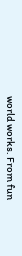world works. From fun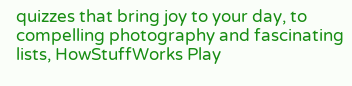quizzes that bring joy to your day, to compelling photography and fascinating lists, HowStuffWorks Play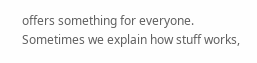offers something for everyone. Sometimes we explain how stuff works,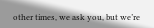other times, we ask you, but we’re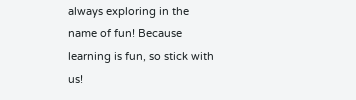always exploring in the name of fun! Because learning is fun, so stick with us!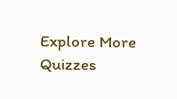Explore More Quizzes